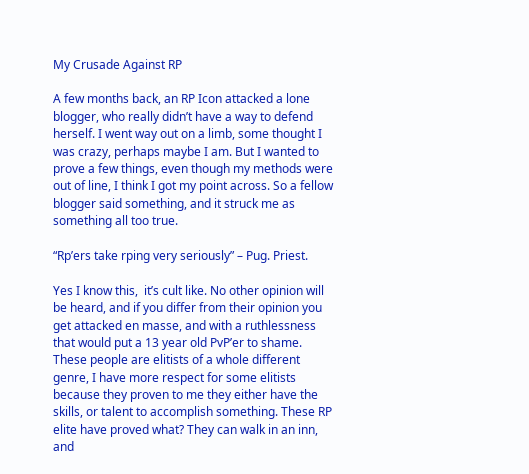My Crusade Against RP

A few months back, an RP Icon attacked a lone blogger, who really didn’t have a way to defend herself. I went way out on a limb, some thought I was crazy, perhaps maybe I am. But I wanted to prove a few things, even though my methods were out of line, I think I got my point across. So a fellow blogger said something, and it struck me as something all too true.

“Rp’ers take rping very seriously” – Pug. Priest.

Yes I know this,  it’s cult like. No other opinion will be heard, and if you differ from their opinion you get attacked en masse, and with a ruthlessness that would put a 13 year old PvP’er to shame. These people are elitists of a whole different genre, I have more respect for some elitists because they proven to me they either have the skills, or talent to accomplish something. These RP elite have proved what? They can walk in an inn, and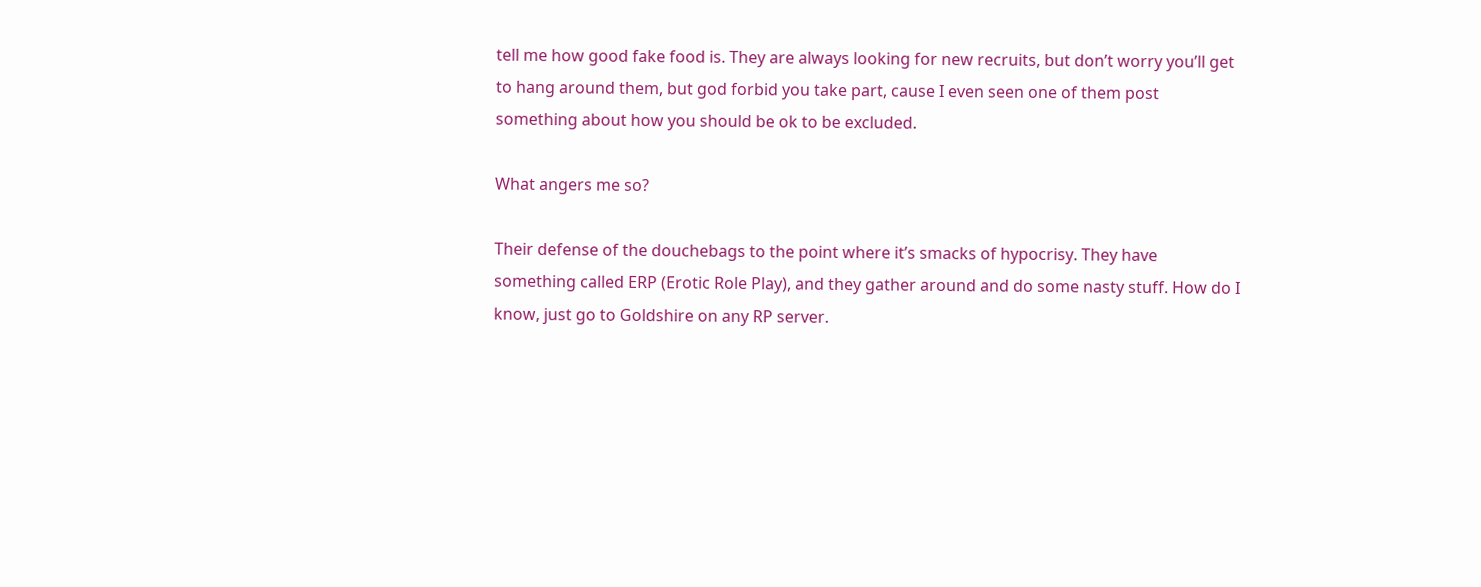tell me how good fake food is. They are always looking for new recruits, but don’t worry you’ll get to hang around them, but god forbid you take part, cause I even seen one of them post something about how you should be ok to be excluded.

What angers me so?

Their defense of the douchebags to the point where it’s smacks of hypocrisy. They have something called ERP (Erotic Role Play), and they gather around and do some nasty stuff. How do I know, just go to Goldshire on any RP server.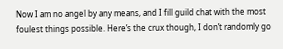Now I am no angel by any means, and I fill guild chat with the most foulest things possible. Here’s the crux though, I don’t randomly go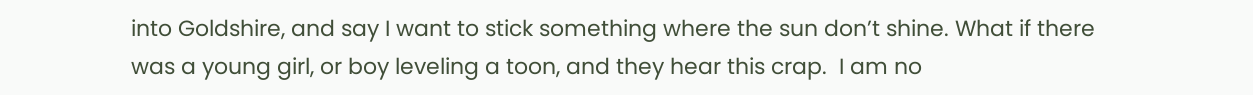into Goldshire, and say I want to stick something where the sun don’t shine. What if there was a young girl, or boy leveling a toon, and they hear this crap.  I am no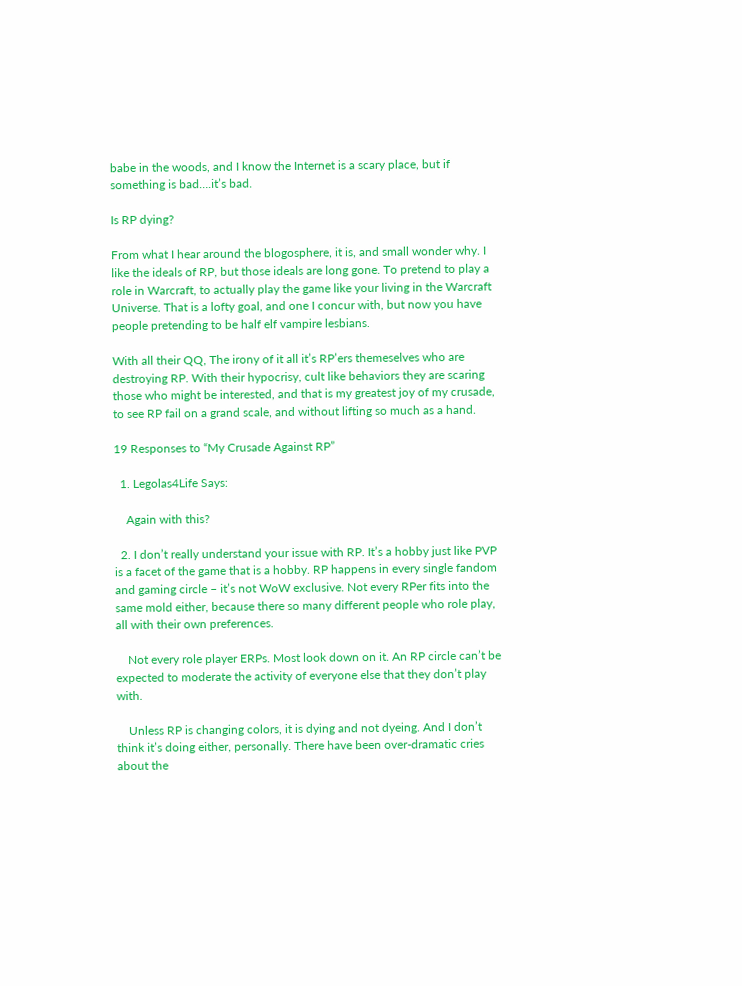babe in the woods, and I know the Internet is a scary place, but if something is bad….it’s bad.

Is RP dying?

From what I hear around the blogosphere, it is, and small wonder why. I like the ideals of RP, but those ideals are long gone. To pretend to play a role in Warcraft, to actually play the game like your living in the Warcraft Universe. That is a lofty goal, and one I concur with, but now you have people pretending to be half elf vampire lesbians.

With all their QQ, The irony of it all it’s RP’ers themeselves who are destroying RP. With their hypocrisy, cult like behaviors they are scaring those who might be interested, and that is my greatest joy of my crusade, to see RP fail on a grand scale, and without lifting so much as a hand.

19 Responses to “My Crusade Against RP”

  1. Legolas4Life Says:

    Again with this?

  2. I don’t really understand your issue with RP. It’s a hobby just like PVP is a facet of the game that is a hobby. RP happens in every single fandom and gaming circle – it’s not WoW exclusive. Not every RPer fits into the same mold either, because there so many different people who role play, all with their own preferences.

    Not every role player ERPs. Most look down on it. An RP circle can’t be expected to moderate the activity of everyone else that they don’t play with.

    Unless RP is changing colors, it is dying and not dyeing. And I don’t think it’s doing either, personally. There have been over-dramatic cries about the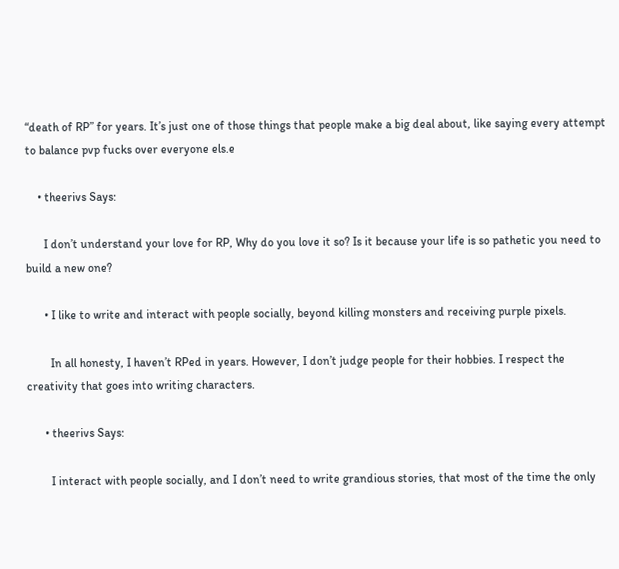“death of RP” for years. It’s just one of those things that people make a big deal about, like saying every attempt to balance pvp fucks over everyone els.e

    • theerivs Says:

      I don’t understand your love for RP, Why do you love it so? Is it because your life is so pathetic you need to build a new one?

      • I like to write and interact with people socially, beyond killing monsters and receiving purple pixels.

        In all honesty, I haven’t RPed in years. However, I don’t judge people for their hobbies. I respect the creativity that goes into writing characters.

      • theerivs Says:

        I interact with people socially, and I don’t need to write grandious stories, that most of the time the only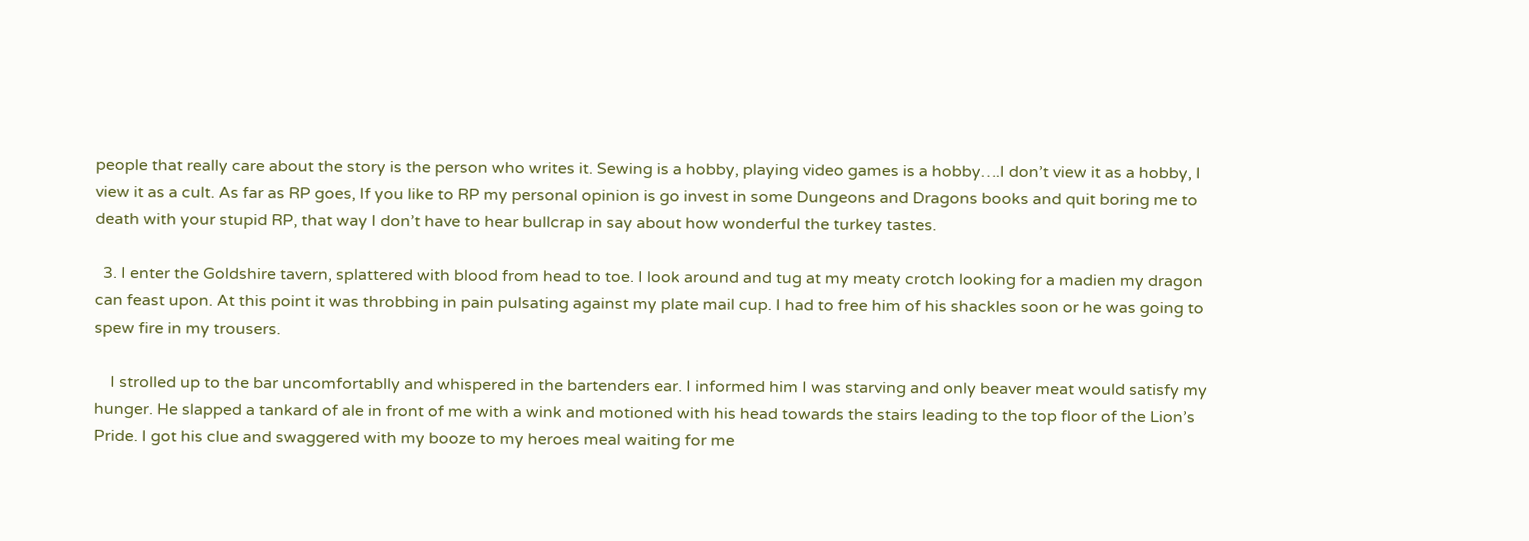people that really care about the story is the person who writes it. Sewing is a hobby, playing video games is a hobby….I don’t view it as a hobby, I view it as a cult. As far as RP goes, If you like to RP my personal opinion is go invest in some Dungeons and Dragons books and quit boring me to death with your stupid RP, that way I don’t have to hear bullcrap in say about how wonderful the turkey tastes.

  3. I enter the Goldshire tavern, splattered with blood from head to toe. I look around and tug at my meaty crotch looking for a madien my dragon can feast upon. At this point it was throbbing in pain pulsating against my plate mail cup. I had to free him of his shackles soon or he was going to spew fire in my trousers.

    I strolled up to the bar uncomfortablly and whispered in the bartenders ear. I informed him I was starving and only beaver meat would satisfy my hunger. He slapped a tankard of ale in front of me with a wink and motioned with his head towards the stairs leading to the top floor of the Lion’s Pride. I got his clue and swaggered with my booze to my heroes meal waiting for me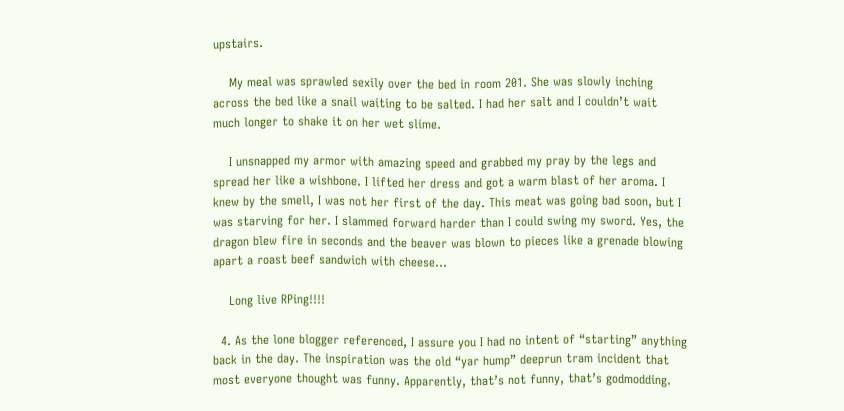upstairs.

    My meal was sprawled sexily over the bed in room 201. She was slowly inching across the bed like a snail waiting to be salted. I had her salt and I couldn’t wait much longer to shake it on her wet slime.

    I unsnapped my armor with amazing speed and grabbed my pray by the legs and spread her like a wishbone. I lifted her dress and got a warm blast of her aroma. I knew by the smell, I was not her first of the day. This meat was going bad soon, but I was starving for her. I slammed forward harder than I could swing my sword. Yes, the dragon blew fire in seconds and the beaver was blown to pieces like a grenade blowing apart a roast beef sandwich with cheese…

    Long live RPing!!!!

  4. As the lone blogger referenced, I assure you I had no intent of “starting” anything back in the day. The inspiration was the old “yar hump” deeprun tram incident that most everyone thought was funny. Apparently, that’s not funny, that’s godmodding.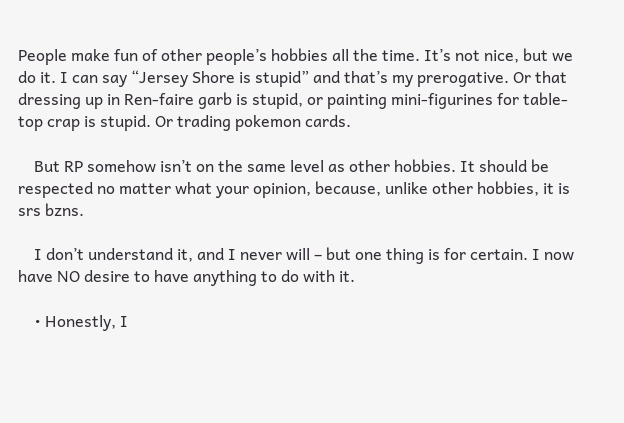People make fun of other people’s hobbies all the time. It’s not nice, but we do it. I can say “Jersey Shore is stupid” and that’s my prerogative. Or that dressing up in Ren-faire garb is stupid, or painting mini-figurines for table-top crap is stupid. Or trading pokemon cards.

    But RP somehow isn’t on the same level as other hobbies. It should be respected no matter what your opinion, because, unlike other hobbies, it is srs bzns.

    I don’t understand it, and I never will – but one thing is for certain. I now have NO desire to have anything to do with it.

    • Honestly, I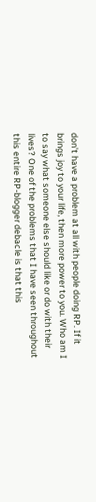don’t have a problem at all with people doing RP. If it brings joy to your life, then more power to you. Who am I to say what someone else should like or do with their lives? One of the problems that I have seen throughout this entire RP-blogger debacle is that this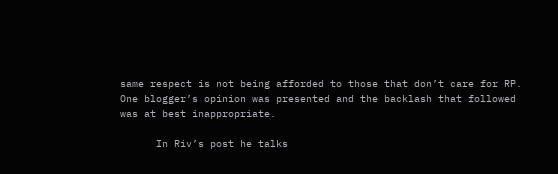same respect is not being afforded to those that don’t care for RP. One blogger’s opinion was presented and the backlash that followed was at best inappropriate.

      In Riv’s post he talks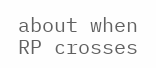about when RP crosses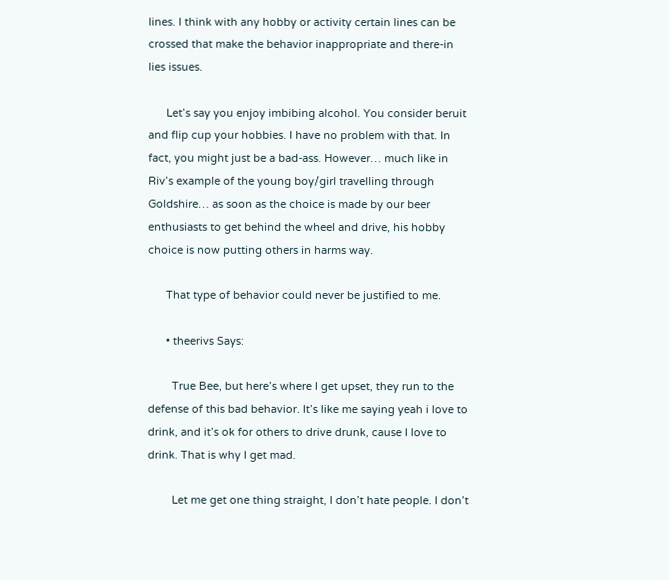lines. I think with any hobby or activity certain lines can be crossed that make the behavior inappropriate and there-in lies issues.

      Let’s say you enjoy imbibing alcohol. You consider beruit and flip cup your hobbies. I have no problem with that. In fact, you might just be a bad-ass. However… much like in Riv’s example of the young boy/girl travelling through Goldshire… as soon as the choice is made by our beer enthusiasts to get behind the wheel and drive, his hobby choice is now putting others in harms way.

      That type of behavior could never be justified to me.

      • theerivs Says:

        True Bee, but here’s where I get upset, they run to the defense of this bad behavior. It’s like me saying yeah i love to drink, and it’s ok for others to drive drunk, cause I love to drink. That is why I get mad.

        Let me get one thing straight, I don’t hate people. I don’t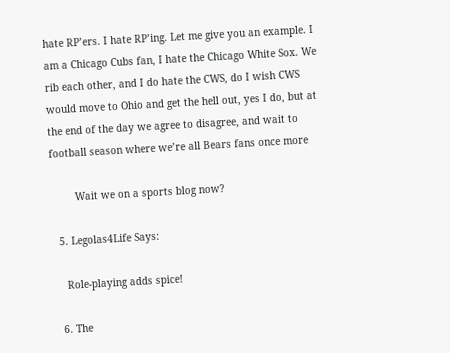hate RP’ers. I hate RP’ing. Let me give you an example. I am a Chicago Cubs fan, I hate the Chicago White Sox. We rib each other, and I do hate the CWS, do I wish CWS would move to Ohio and get the hell out, yes I do, but at the end of the day we agree to disagree, and wait to football season where we’re all Bears fans once more

        Wait we on a sports blog now?

  5. Legolas4Life Says:

    Role-playing adds spice!

  6. The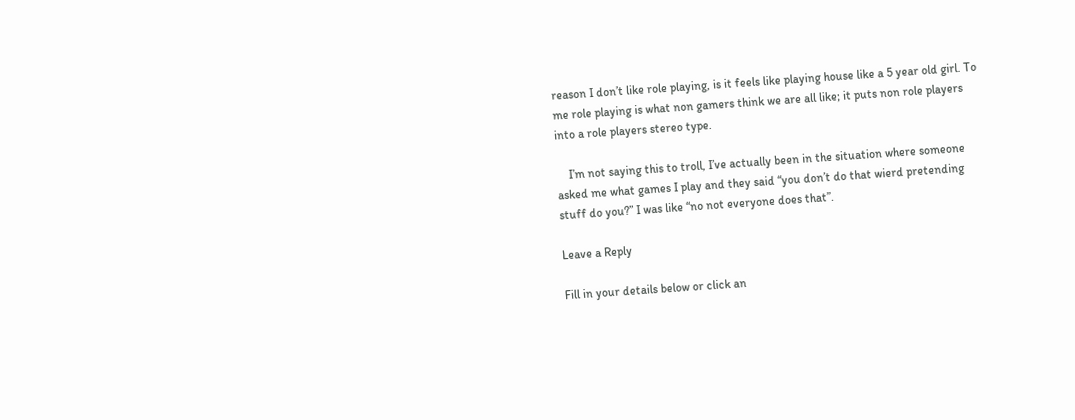reason I don’t like role playing, is it feels like playing house like a 5 year old girl. To me role playing is what non gamers think we are all like; it puts non role players into a role players stereo type.

    I’m not saying this to troll, I’ve actually been in the situation where someone asked me what games I play and they said “you don’t do that wierd pretending stuff do you?” I was like “no not everyone does that”.

Leave a Reply

Fill in your details below or click an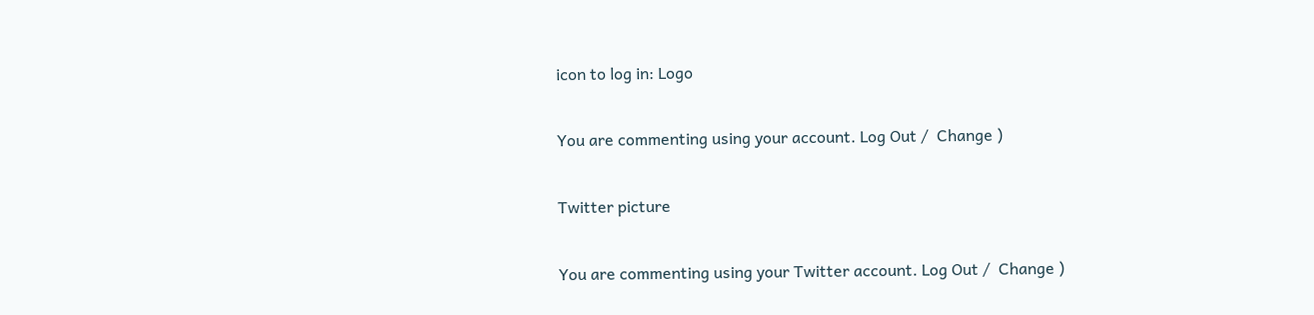icon to log in: Logo

You are commenting using your account. Log Out /  Change )

Twitter picture

You are commenting using your Twitter account. Log Out /  Change )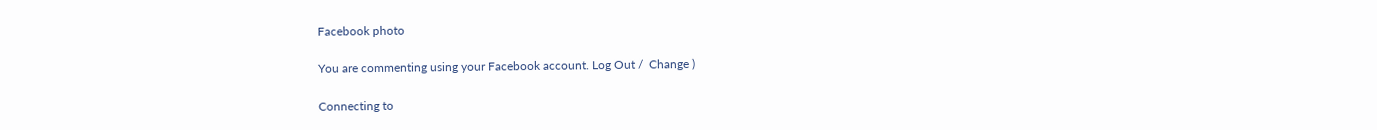Facebook photo

You are commenting using your Facebook account. Log Out /  Change )

Connecting to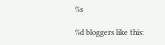%s

%d bloggers like this: